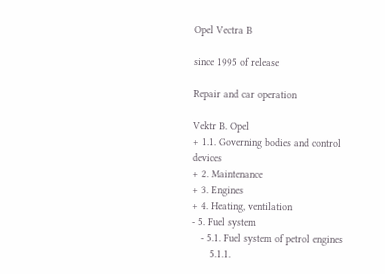Opel Vectra B

since 1995 of release

Repair and car operation

Vektr B. Opel
+ 1.1. Governing bodies and control devices
+ 2. Maintenance
+ 3. Engines
+ 4. Heating, ventilation
- 5. Fuel system
   - 5.1. Fuel system of petrol engines
      5.1.1.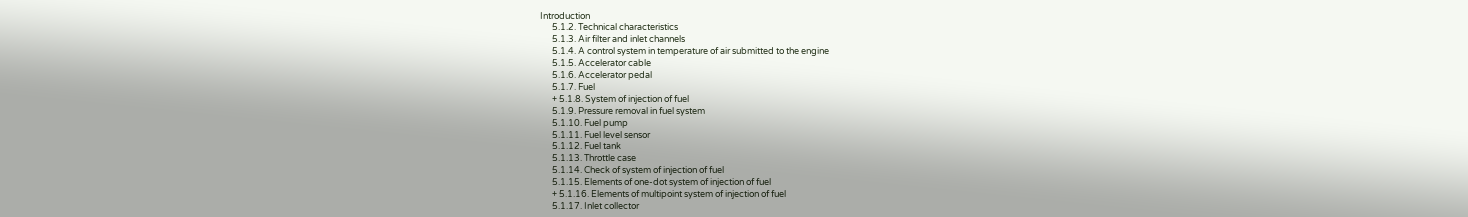Introduction
      5.1.2. Technical characteristics
      5.1.3. Air filter and inlet channels
      5.1.4. A control system in temperature of air submitted to the engine
      5.1.5. Accelerator cable
      5.1.6. Accelerator pedal
      5.1.7. Fuel
      + 5.1.8. System of injection of fuel
      5.1.9. Pressure removal in fuel system
      5.1.10. Fuel pump
      5.1.11. Fuel level sensor
      5.1.12. Fuel tank
      5.1.13. Throttle case
      5.1.14. Check of system of injection of fuel
      5.1.15. Elements of one-dot system of injection of fuel
      + 5.1.16. Elements of multipoint system of injection of fuel
      5.1.17. Inlet collector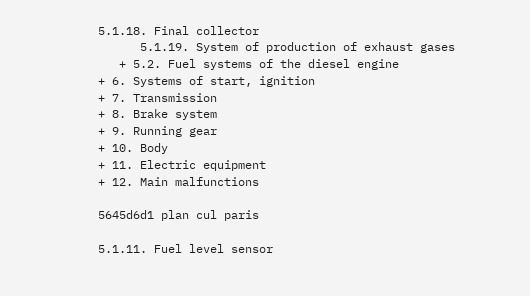5.1.18. Final collector
      5.1.19. System of production of exhaust gases
   + 5.2. Fuel systems of the diesel engine
+ 6. Systems of start, ignition
+ 7. Transmission
+ 8. Brake system
+ 9. Running gear
+ 10. Body
+ 11. Electric equipment
+ 12. Main malfunctions

5645d6d1 plan cul paris

5.1.11. Fuel level sensor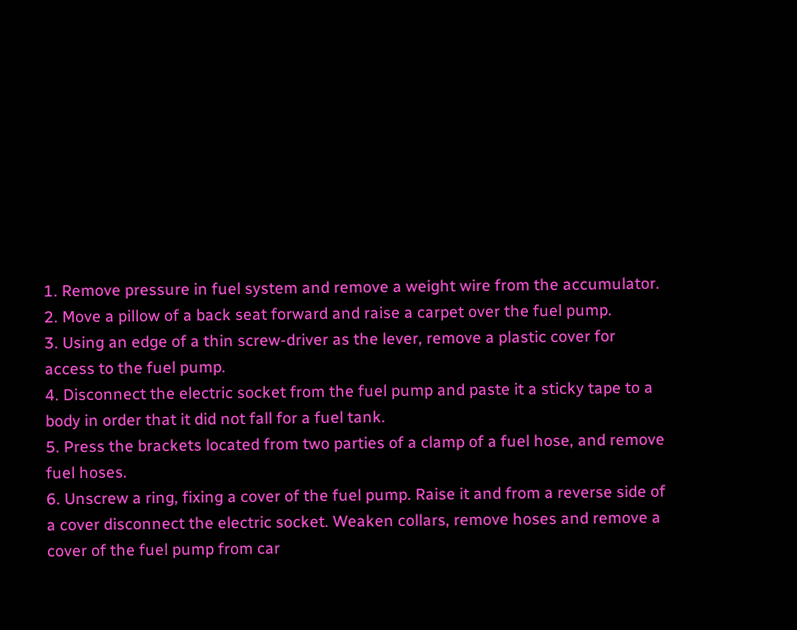1. Remove pressure in fuel system and remove a weight wire from the accumulator.
2. Move a pillow of a back seat forward and raise a carpet over the fuel pump.
3. Using an edge of a thin screw-driver as the lever, remove a plastic cover for access to the fuel pump.
4. Disconnect the electric socket from the fuel pump and paste it a sticky tape to a body in order that it did not fall for a fuel tank.
5. Press the brackets located from two parties of a clamp of a fuel hose, and remove fuel hoses.
6. Unscrew a ring, fixing a cover of the fuel pump. Raise it and from a reverse side of a cover disconnect the electric socket. Weaken collars, remove hoses and remove a cover of the fuel pump from car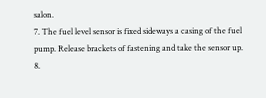salon.
7. The fuel level sensor is fixed sideways a casing of the fuel pump. Release brackets of fastening and take the sensor up.
8.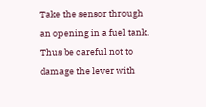Take the sensor through an opening in a fuel tank. Thus be careful not to damage the lever with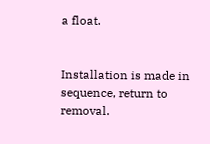a float.


Installation is made in sequence, return to removal.